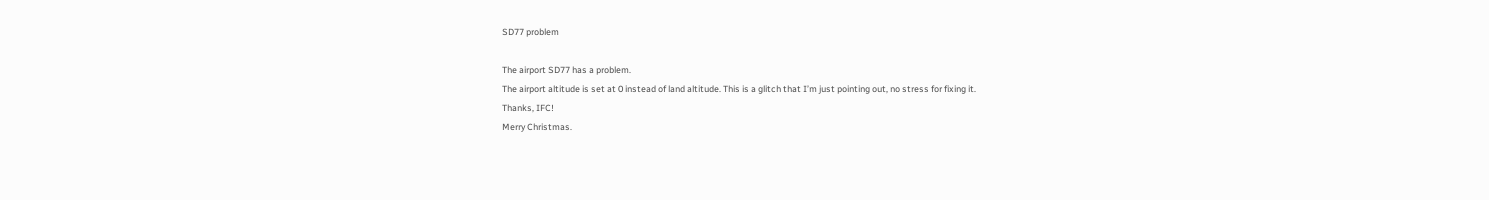SD77 problem

The airport SD77 has a problem.
The airport altitude is set at 0 instead of land altitude. This is a glitch that I’m just pointing out, no stress for fixing it.
Thanks, IFC!
Merry Christmas.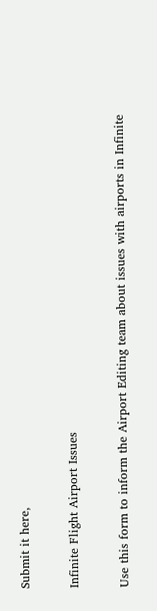Submit it here,

Infinite Flight Airport Issues

Use this form to inform the Airport Editing team about issues with airports in Infinite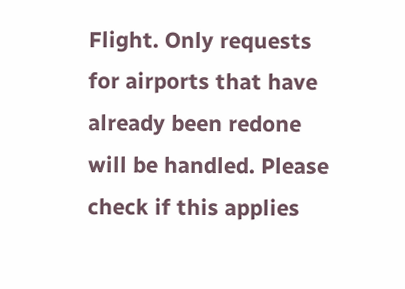Flight. Only requests for airports that have already been redone will be handled. Please check if this applies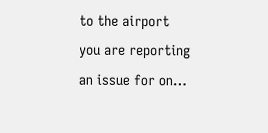to the airport you are reporting an issue for on…